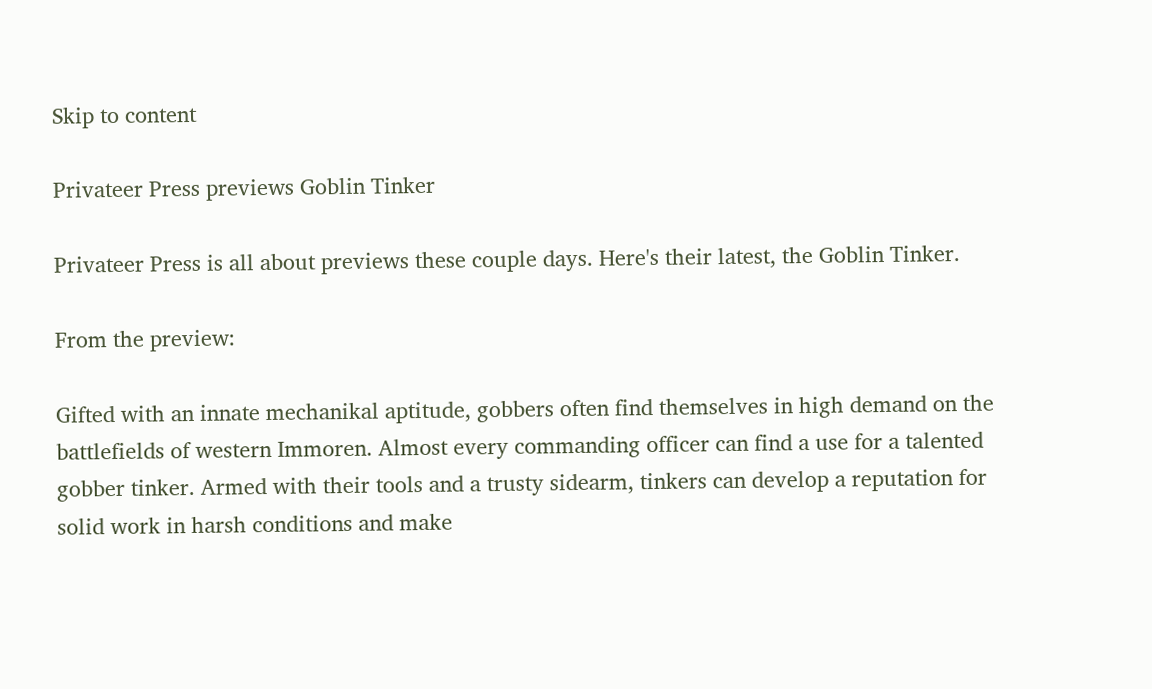Skip to content

Privateer Press previews Goblin Tinker

Privateer Press is all about previews these couple days. Here's their latest, the Goblin Tinker.

From the preview:

Gifted with an innate mechanikal aptitude, gobbers often find themselves in high demand on the battlefields of western Immoren. Almost every commanding officer can find a use for a talented gobber tinker. Armed with their tools and a trusty sidearm, tinkers can develop a reputation for solid work in harsh conditions and make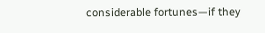considerable fortunes—if they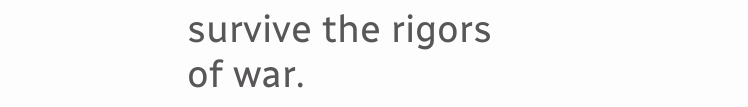survive the rigors of war.